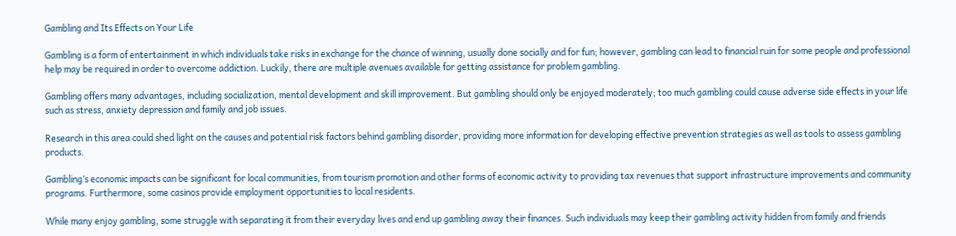Gambling and Its Effects on Your Life

Gambling is a form of entertainment in which individuals take risks in exchange for the chance of winning, usually done socially and for fun; however, gambling can lead to financial ruin for some people and professional help may be required in order to overcome addiction. Luckily, there are multiple avenues available for getting assistance for problem gambling.

Gambling offers many advantages, including socialization, mental development and skill improvement. But gambling should only be enjoyed moderately; too much gambling could cause adverse side effects in your life such as stress, anxiety depression and family and job issues.

Research in this area could shed light on the causes and potential risk factors behind gambling disorder, providing more information for developing effective prevention strategies as well as tools to assess gambling products.

Gambling’s economic impacts can be significant for local communities, from tourism promotion and other forms of economic activity to providing tax revenues that support infrastructure improvements and community programs. Furthermore, some casinos provide employment opportunities to local residents.

While many enjoy gambling, some struggle with separating it from their everyday lives and end up gambling away their finances. Such individuals may keep their gambling activity hidden from family and friends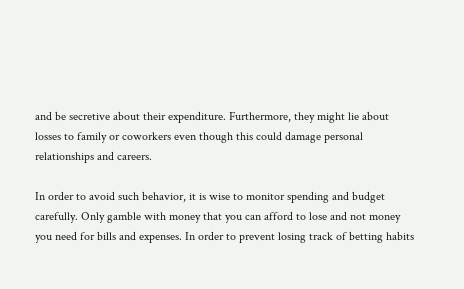and be secretive about their expenditure. Furthermore, they might lie about losses to family or coworkers even though this could damage personal relationships and careers.

In order to avoid such behavior, it is wise to monitor spending and budget carefully. Only gamble with money that you can afford to lose and not money you need for bills and expenses. In order to prevent losing track of betting habits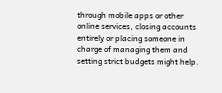through mobile apps or other online services, closing accounts entirely or placing someone in charge of managing them and setting strict budgets might help.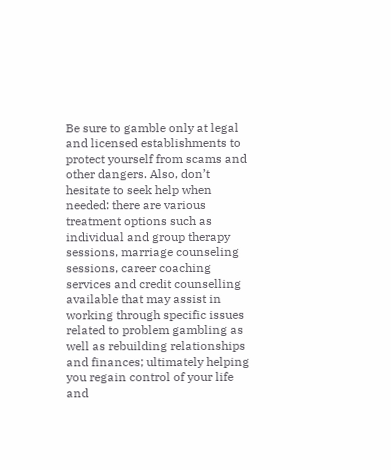Be sure to gamble only at legal and licensed establishments to protect yourself from scams and other dangers. Also, don’t hesitate to seek help when needed: there are various treatment options such as individual and group therapy sessions, marriage counseling sessions, career coaching services and credit counselling available that may assist in working through specific issues related to problem gambling as well as rebuilding relationships and finances; ultimately helping you regain control of your life and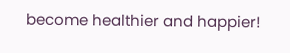become healthier and happier!